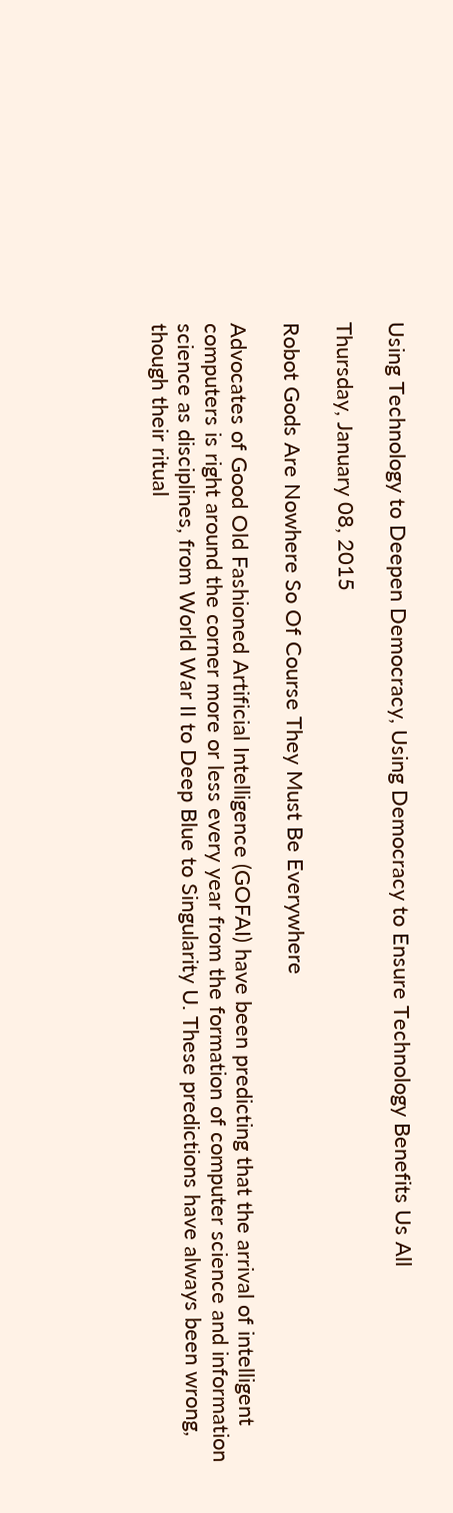Using Technology to Deepen Democracy, Using Democracy to Ensure Technology Benefits Us All

Thursday, January 08, 2015

Robot Gods Are Nowhere So Of Course They Must Be Everywhere

Advocates of Good Old Fashioned Artificial Intelligence (GOFAI) have been predicting that the arrival of intelligent computers is right around the corner more or less every year from the formation of computer science and information science as disciplines, from World War II to Deep Blue to Singularity U. These predictions have always been wrong, though their ritual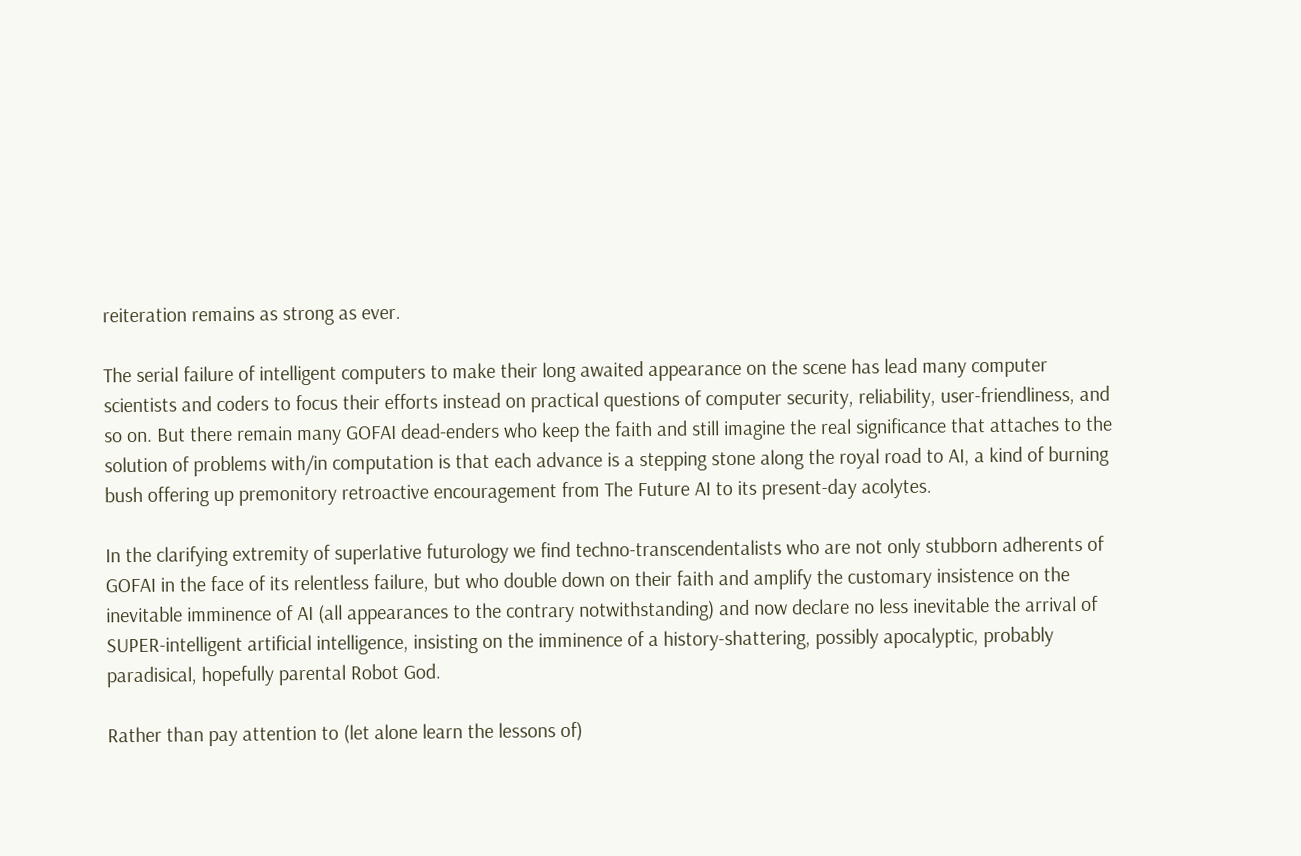reiteration remains as strong as ever.

The serial failure of intelligent computers to make their long awaited appearance on the scene has lead many computer scientists and coders to focus their efforts instead on practical questions of computer security, reliability, user-friendliness, and so on. But there remain many GOFAI dead-enders who keep the faith and still imagine the real significance that attaches to the solution of problems with/in computation is that each advance is a stepping stone along the royal road to AI, a kind of burning bush offering up premonitory retroactive encouragement from The Future AI to its present-day acolytes.

In the clarifying extremity of superlative futurology we find techno-transcendentalists who are not only stubborn adherents of GOFAI in the face of its relentless failure, but who double down on their faith and amplify the customary insistence on the inevitable imminence of AI (all appearances to the contrary notwithstanding) and now declare no less inevitable the arrival of SUPER-intelligent artificial intelligence, insisting on the imminence of a history-shattering, possibly apocalyptic, probably paradisical, hopefully parental Robot God.

Rather than pay attention to (let alone learn the lessons of)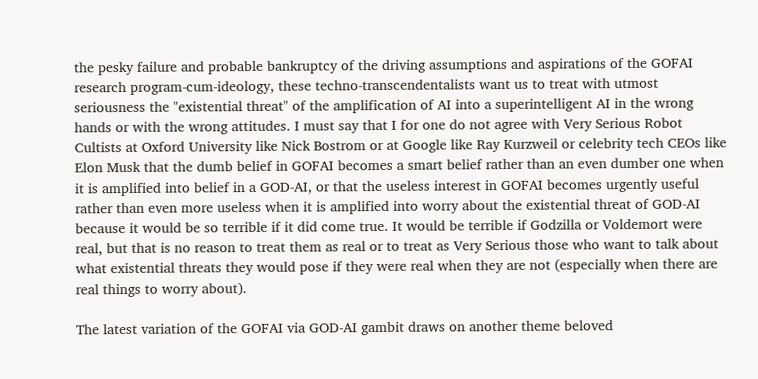the pesky failure and probable bankruptcy of the driving assumptions and aspirations of the GOFAI research program-cum-ideology, these techno-transcendentalists want us to treat with utmost seriousness the "existential threat" of the amplification of AI into a superintelligent AI in the wrong hands or with the wrong attitudes. I must say that I for one do not agree with Very Serious Robot Cultists at Oxford University like Nick Bostrom or at Google like Ray Kurzweil or celebrity tech CEOs like Elon Musk that the dumb belief in GOFAI becomes a smart belief rather than an even dumber one when it is amplified into belief in a GOD-AI, or that the useless interest in GOFAI becomes urgently useful rather than even more useless when it is amplified into worry about the existential threat of GOD-AI because it would be so terrible if it did come true. It would be terrible if Godzilla or Voldemort were real, but that is no reason to treat them as real or to treat as Very Serious those who want to talk about what existential threats they would pose if they were real when they are not (especially when there are real things to worry about).

The latest variation of the GOFAI via GOD-AI gambit draws on another theme beloved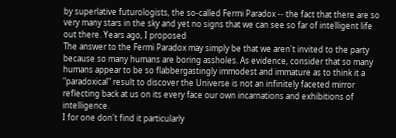by superlative futurologists, the so-called Fermi Paradox -- the fact that there are so very many stars in the sky and yet no signs that we can see so far of intelligent life out there. Years ago, I proposed
The answer to the Fermi Paradox may simply be that we aren't invited to the party because so many humans are boring assholes. As evidence, consider that so many humans appear to be so flabbergastingly immodest and immature as to think it a "paradoxical" result to discover the Universe is not an infinitely faceted mirror reflecting back at us on its every face our own incarnations and exhibitions of intelligence.
I for one don't find it particularly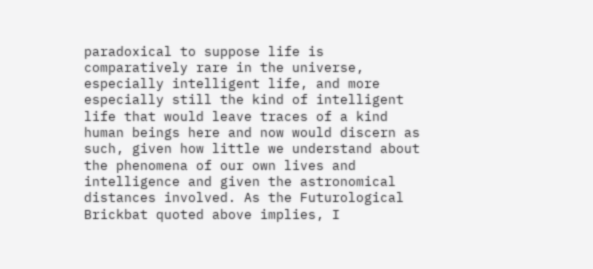paradoxical to suppose life is comparatively rare in the universe, especially intelligent life, and more especially still the kind of intelligent life that would leave traces of a kind human beings here and now would discern as such, given how little we understand about the phenomena of our own lives and intelligence and given the astronomical distances involved. As the Futurological Brickbat quoted above implies, I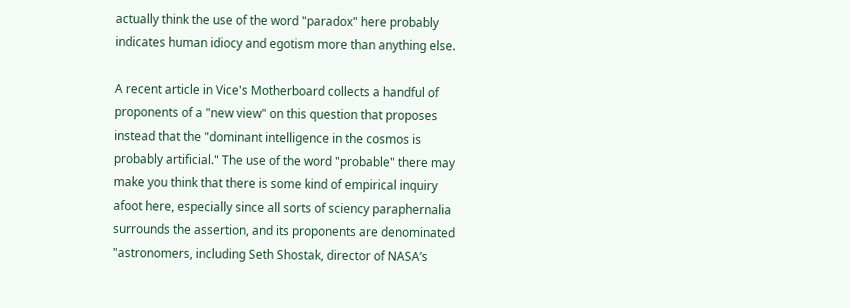actually think the use of the word "paradox" here probably indicates human idiocy and egotism more than anything else.

A recent article in Vice's Motherboard collects a handful of proponents of a "new view" on this question that proposes instead that the "dominant intelligence in the cosmos is probably artificial." The use of the word "probable" there may make you think that there is some kind of empirical inquiry afoot here, especially since all sorts of sciency paraphernalia surrounds the assertion, and its proponents are denominated "astronomers, including Seth Shostak, director of NASA’s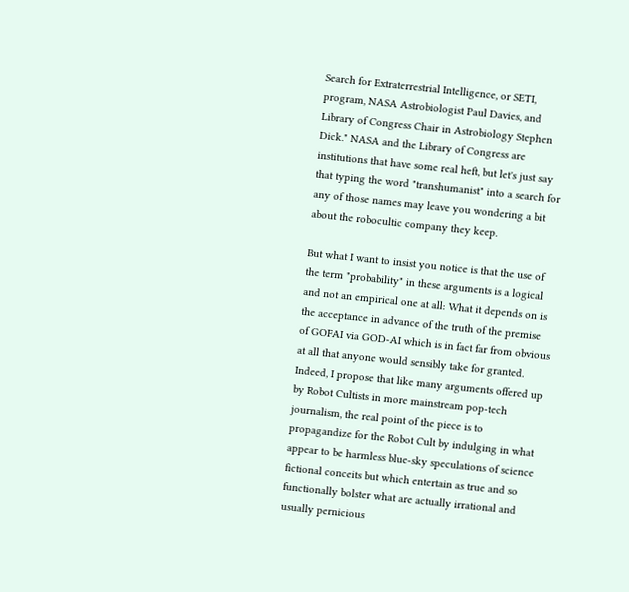Search for Extraterrestrial Intelligence, or SETI, program, NASA Astrobiologist Paul Davies, and Library of Congress Chair in Astrobiology Stephen Dick." NASA and the Library of Congress are institutions that have some real heft, but let's just say that typing the word "transhumanist" into a search for any of those names may leave you wondering a bit about the robocultic company they keep.

But what I want to insist you notice is that the use of the term "probability" in these arguments is a logical and not an empirical one at all: What it depends on is the acceptance in advance of the truth of the premise of GOFAI via GOD-AI which is in fact far from obvious at all that anyone would sensibly take for granted. Indeed, I propose that like many arguments offered up by Robot Cultists in more mainstream pop-tech journalism, the real point of the piece is to propagandize for the Robot Cult by indulging in what appear to be harmless blue-sky speculations of science fictional conceits but which entertain as true and so functionally bolster what are actually irrational and usually pernicious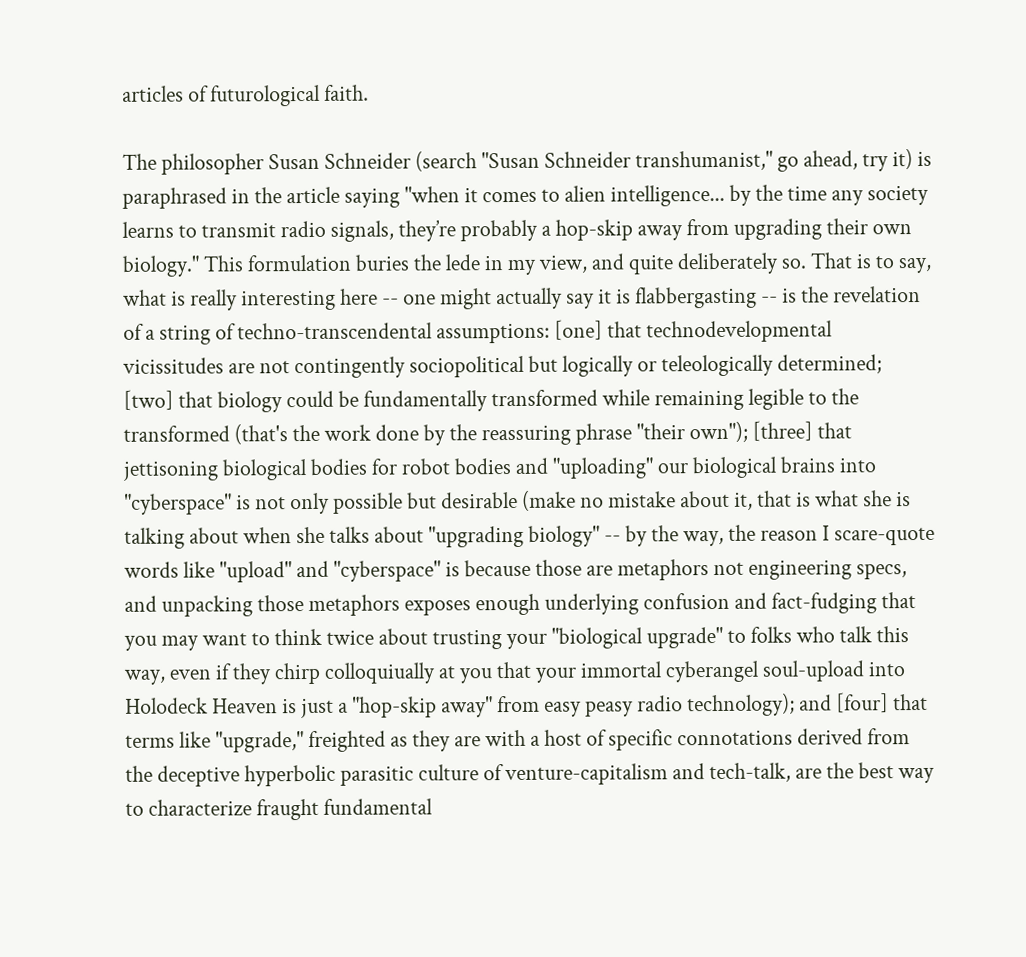articles of futurological faith.

The philosopher Susan Schneider (search "Susan Schneider transhumanist," go ahead, try it) is paraphrased in the article saying "when it comes to alien intelligence... by the time any society learns to transmit radio signals, they’re probably a hop-skip away from upgrading their own biology." This formulation buries the lede in my view, and quite deliberately so. That is to say, what is really interesting here -- one might actually say it is flabbergasting -- is the revelation of a string of techno-transcendental assumptions: [one] that technodevelopmental vicissitudes are not contingently sociopolitical but logically or teleologically determined; [two] that biology could be fundamentally transformed while remaining legible to the transformed (that's the work done by the reassuring phrase "their own"); [three] that jettisoning biological bodies for robot bodies and "uploading" our biological brains into "cyberspace" is not only possible but desirable (make no mistake about it, that is what she is talking about when she talks about "upgrading biology" -- by the way, the reason I scare-quote words like "upload" and "cyberspace" is because those are metaphors not engineering specs, and unpacking those metaphors exposes enough underlying confusion and fact-fudging that you may want to think twice about trusting your "biological upgrade" to folks who talk this way, even if they chirp colloquiually at you that your immortal cyberangel soul-upload into Holodeck Heaven is just a "hop-skip away" from easy peasy radio technology); and [four] that terms like "upgrade," freighted as they are with a host of specific connotations derived from the deceptive hyperbolic parasitic culture of venture-capitalism and tech-talk, are the best way to characterize fraught fundamental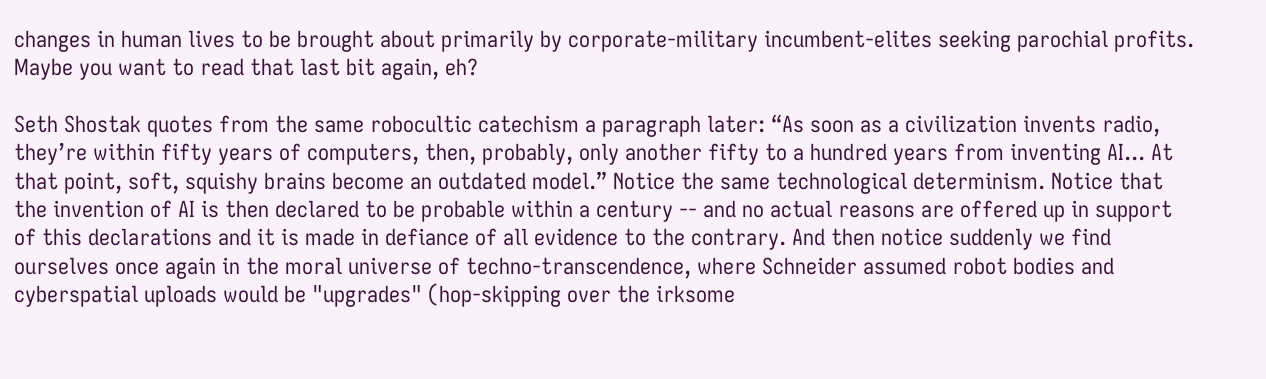changes in human lives to be brought about primarily by corporate-military incumbent-elites seeking parochial profits. Maybe you want to read that last bit again, eh?

Seth Shostak quotes from the same robocultic catechism a paragraph later: “As soon as a civilization invents radio, they’re within fifty years of computers, then, probably, only another fifty to a hundred years from inventing AI... At that point, soft, squishy brains become an outdated model.” Notice the same technological determinism. Notice that the invention of AI is then declared to be probable within a century -- and no actual reasons are offered up in support of this declarations and it is made in defiance of all evidence to the contrary. And then notice suddenly we find ourselves once again in the moral universe of techno-transcendence, where Schneider assumed robot bodies and cyberspatial uploads would be "upgrades" (hop-skipping over the irksome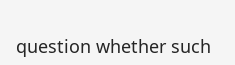question whether such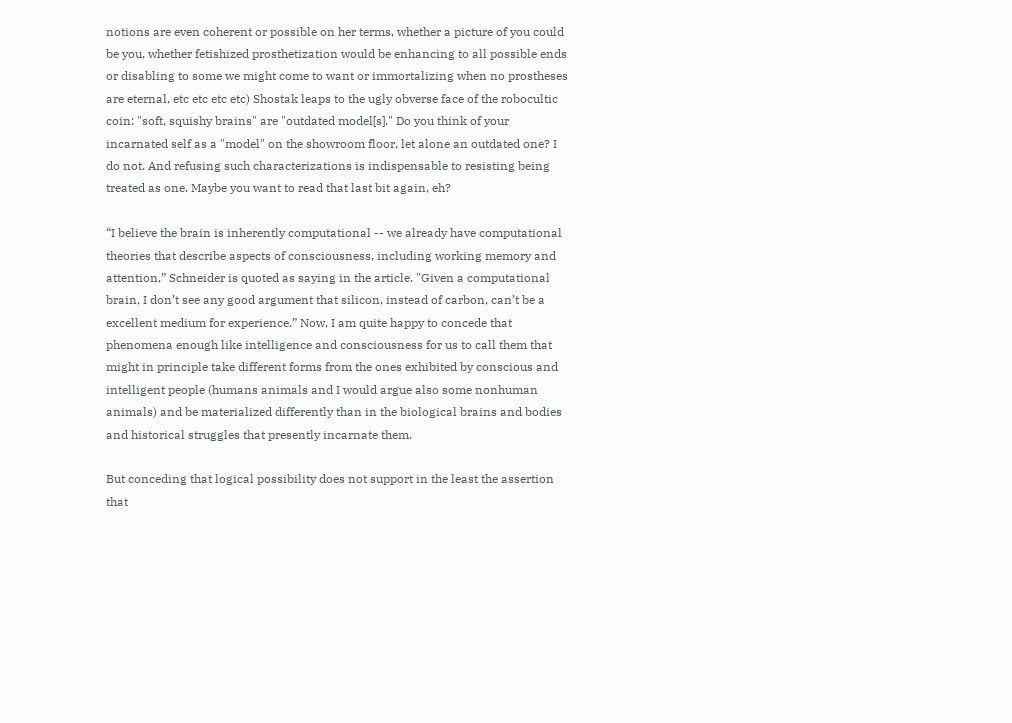notions are even coherent or possible on her terms, whether a picture of you could be you, whether fetishized prosthetization would be enhancing to all possible ends or disabling to some we might come to want or immortalizing when no prostheses are eternal, etc etc etc etc) Shostak leaps to the ugly obverse face of the robocultic coin: "soft, squishy brains" are "outdated model[s]." Do you think of your incarnated self as a "model" on the showroom floor, let alone an outdated one? I do not. And refusing such characterizations is indispensable to resisting being treated as one. Maybe you want to read that last bit again, eh?

“I believe the brain is inherently computational -- we already have computational theories that describe aspects of consciousness, including working memory and attention,” Schneider is quoted as saying in the article. "Given a computational brain, I don’t see any good argument that silicon, instead of carbon, can’t be a excellent medium for experience.” Now, I am quite happy to concede that phenomena enough like intelligence and consciousness for us to call them that might in principle take different forms from the ones exhibited by conscious and intelligent people (humans animals and I would argue also some nonhuman animals) and be materialized differently than in the biological brains and bodies and historical struggles that presently incarnate them.

But conceding that logical possibility does not support in the least the assertion that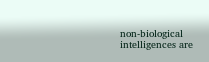non-biological intelligences are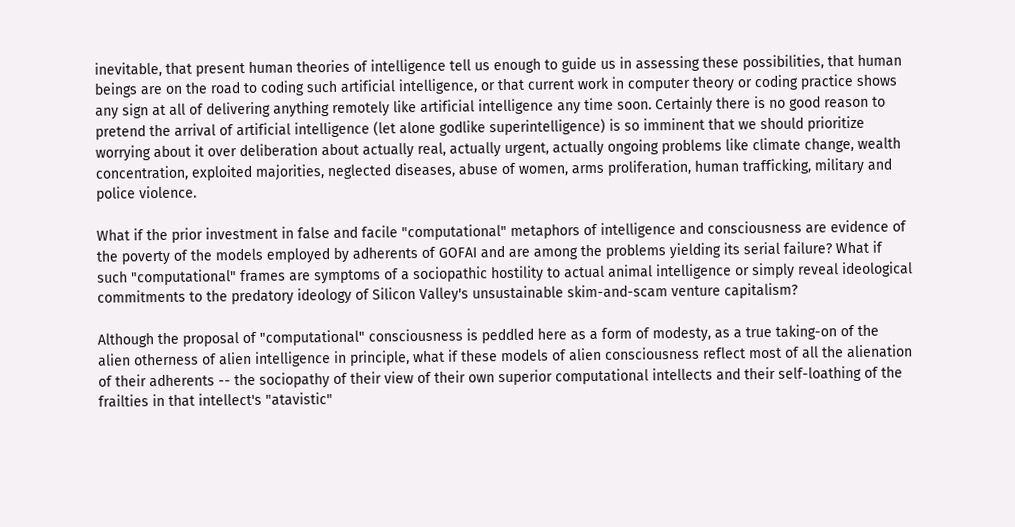inevitable, that present human theories of intelligence tell us enough to guide us in assessing these possibilities, that human beings are on the road to coding such artificial intelligence, or that current work in computer theory or coding practice shows any sign at all of delivering anything remotely like artificial intelligence any time soon. Certainly there is no good reason to pretend the arrival of artificial intelligence (let alone godlike superintelligence) is so imminent that we should prioritize worrying about it over deliberation about actually real, actually urgent, actually ongoing problems like climate change, wealth concentration, exploited majorities, neglected diseases, abuse of women, arms proliferation, human trafficking, military and police violence.

What if the prior investment in false and facile "computational" metaphors of intelligence and consciousness are evidence of the poverty of the models employed by adherents of GOFAI and are among the problems yielding its serial failure? What if such "computational" frames are symptoms of a sociopathic hostility to actual animal intelligence or simply reveal ideological commitments to the predatory ideology of Silicon Valley's unsustainable skim-and-scam venture capitalism?

Although the proposal of "computational" consciousness is peddled here as a form of modesty, as a true taking-on of the alien otherness of alien intelligence in principle, what if these models of alien consciousness reflect most of all the alienation of their adherents -- the sociopathy of their view of their own superior computational intellects and their self-loathing of the frailties in that intellect's "atavistic"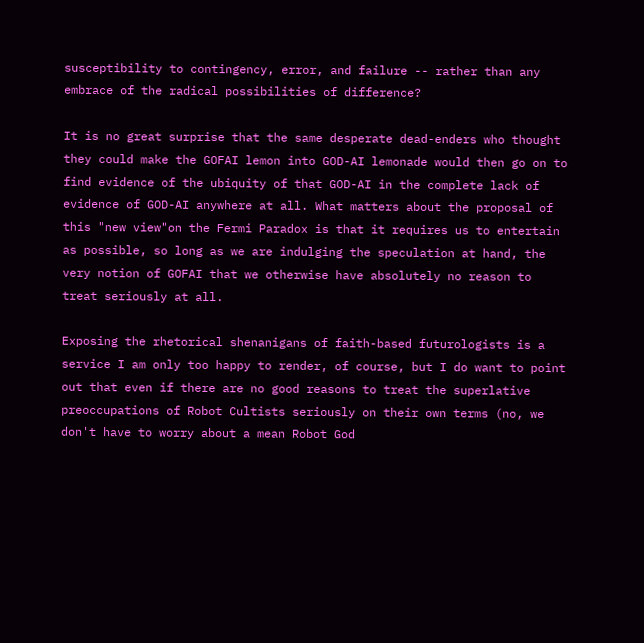susceptibility to contingency, error, and failure -- rather than any embrace of the radical possibilities of difference?

It is no great surprise that the same desperate dead-enders who thought they could make the GOFAI lemon into GOD-AI lemonade would then go on to find evidence of the ubiquity of that GOD-AI in the complete lack of evidence of GOD-AI anywhere at all. What matters about the proposal of this "new view"on the Fermi Paradox is that it requires us to entertain as possible, so long as we are indulging the speculation at hand, the very notion of GOFAI that we otherwise have absolutely no reason to treat seriously at all.

Exposing the rhetorical shenanigans of faith-based futurologists is a service I am only too happy to render, of course, but I do want to point out that even if there are no good reasons to treat the superlative preoccupations of Robot Cultists seriously on their own terms (no, we don't have to worry about a mean Robot God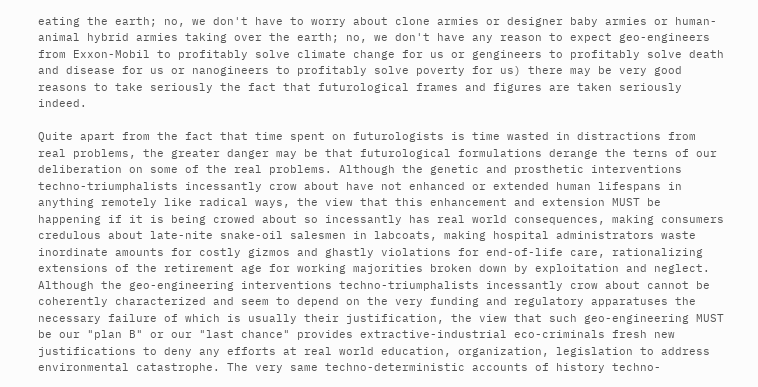eating the earth; no, we don't have to worry about clone armies or designer baby armies or human-animal hybrid armies taking over the earth; no, we don't have any reason to expect geo-engineers from Exxon-Mobil to profitably solve climate change for us or gengineers to profitably solve death and disease for us or nanogineers to profitably solve poverty for us) there may be very good reasons to take seriously the fact that futurological frames and figures are taken seriously indeed.

Quite apart from the fact that time spent on futurologists is time wasted in distractions from real problems, the greater danger may be that futurological formulations derange the terns of our deliberation on some of the real problems. Although the genetic and prosthetic interventions techno-triumphalists incessantly crow about have not enhanced or extended human lifespans in anything remotely like radical ways, the view that this enhancement and extension MUST be happening if it is being crowed about so incessantly has real world consequences, making consumers credulous about late-nite snake-oil salesmen in labcoats, making hospital administrators waste inordinate amounts for costly gizmos and ghastly violations for end-of-life care, rationalizing extensions of the retirement age for working majorities broken down by exploitation and neglect. Although the geo-engineering interventions techno-triumphalists incessantly crow about cannot be coherently characterized and seem to depend on the very funding and regulatory apparatuses the necessary failure of which is usually their justification, the view that such geo-engineering MUST be our "plan B" or our "last chance" provides extractive-industrial eco-criminals fresh new justifications to deny any efforts at real world education, organization, legislation to address environmental catastrophe. The very same techno-deterministic accounts of history techno-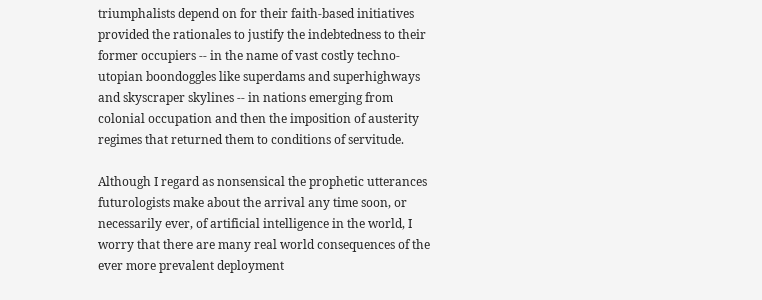triumphalists depend on for their faith-based initiatives provided the rationales to justify the indebtedness to their former occupiers -- in the name of vast costly techno-utopian boondoggles like superdams and superhighways and skyscraper skylines -- in nations emerging from colonial occupation and then the imposition of austerity regimes that returned them to conditions of servitude.

Although I regard as nonsensical the prophetic utterances futurologists make about the arrival any time soon, or necessarily ever, of artificial intelligence in the world, I worry that there are many real world consequences of the ever more prevalent deployment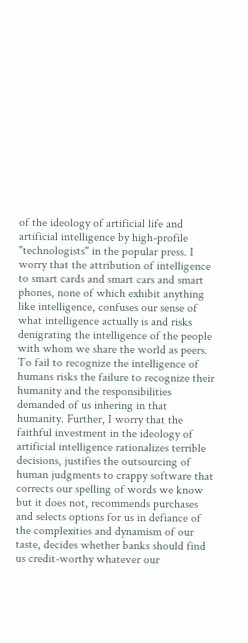of the ideology of artificial life and artificial intelligence by high-profile "technologists" in the popular press. I worry that the attribution of intelligence to smart cards and smart cars and smart phones, none of which exhibit anything like intelligence, confuses our sense of what intelligence actually is and risks denigrating the intelligence of the people with whom we share the world as peers. To fail to recognize the intelligence of humans risks the failure to recognize their humanity and the responsibilities demanded of us inhering in that humanity. Further, I worry that the faithful investment in the ideology of artificial intelligence rationalizes terrible decisions, justifies the outsourcing of human judgments to crappy software that corrects our spelling of words we know but it does not, recommends purchases and selects options for us in defiance of the complexities and dynamism of our taste, decides whether banks should find us credit-worthy whatever our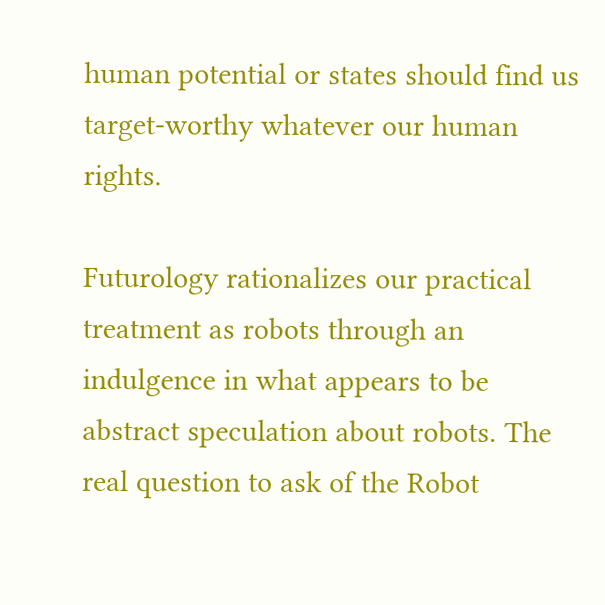human potential or states should find us target-worthy whatever our human rights.

Futurology rationalizes our practical treatment as robots through an indulgence in what appears to be abstract speculation about robots. The real question to ask of the Robot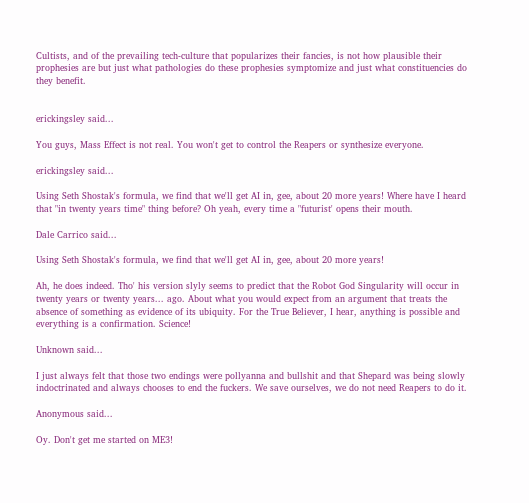Cultists, and of the prevailing tech-culture that popularizes their fancies, is not how plausible their prophesies are but just what pathologies do these prophesies symptomize and just what constituencies do they benefit.


erickingsley said...

You guys, Mass Effect is not real. You won't get to control the Reapers or synthesize everyone.

erickingsley said...

Using Seth Shostak's formula, we find that we'll get AI in, gee, about 20 more years! Where have I heard that "in twenty years time" thing before? Oh yeah, every time a "futurist' opens their mouth.

Dale Carrico said...

Using Seth Shostak's formula, we find that we'll get AI in, gee, about 20 more years!

Ah, he does indeed. Tho' his version slyly seems to predict that the Robot God Singularity will occur in twenty years or twenty years... ago. About what you would expect from an argument that treats the absence of something as evidence of its ubiquity. For the True Believer, I hear, anything is possible and everything is a confirmation. Science!

Unknown said...

I just always felt that those two endings were pollyanna and bullshit and that Shepard was being slowly indoctrinated and always chooses to end the fuckers. We save ourselves, we do not need Reapers to do it.

Anonymous said...

Oy. Don't get me started on ME3!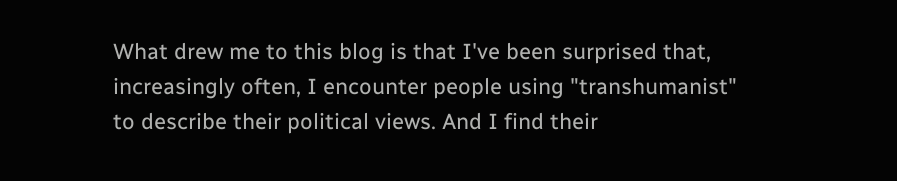What drew me to this blog is that I've been surprised that, increasingly often, I encounter people using "transhumanist" to describe their political views. And I find their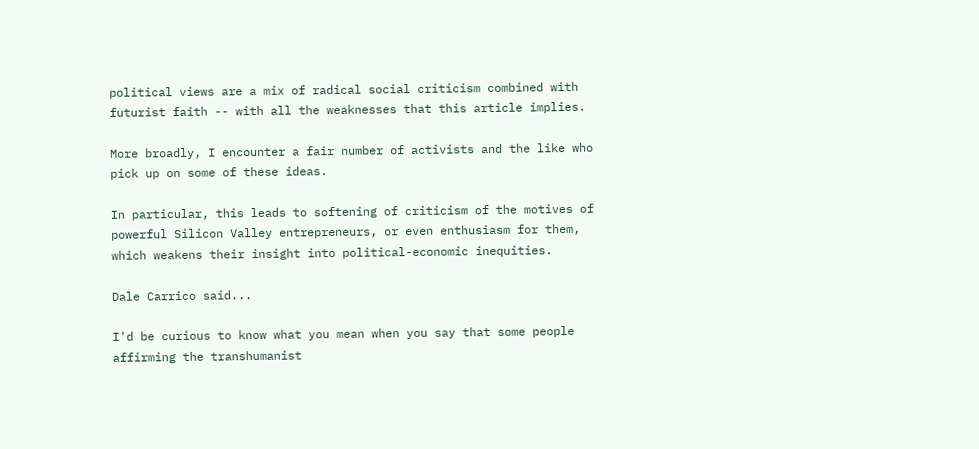political views are a mix of radical social criticism combined with futurist faith -- with all the weaknesses that this article implies.

More broadly, I encounter a fair number of activists and the like who pick up on some of these ideas.

In particular, this leads to softening of criticism of the motives of powerful Silicon Valley entrepreneurs, or even enthusiasm for them, which weakens their insight into political-economic inequities.

Dale Carrico said...

I'd be curious to know what you mean when you say that some people affirming the transhumanist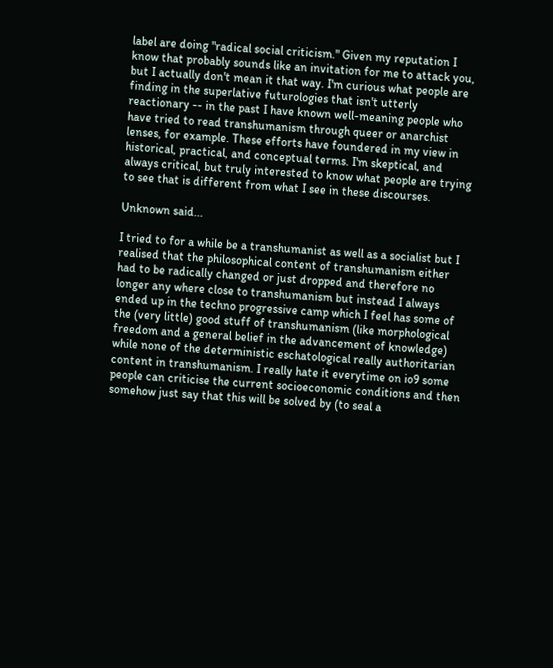label are doing "radical social criticism." Given my reputation I know that probably sounds like an invitation for me to attack you, but I actually don't mean it that way. I'm curious what people are finding in the superlative futurologies that isn't utterly reactionary -- in the past I have known well-meaning people who have tried to read transhumanism through queer or anarchist lenses, for example. These efforts have foundered in my view in historical, practical, and conceptual terms. I'm skeptical, and always critical, but truly interested to know what people are trying to see that is different from what I see in these discourses.

Unknown said...

I tried to for a while be a transhumanist as well as a socialist but I realised that the philosophical content of transhumanism either had to be radically changed or just dropped and therefore no longer any where close to transhumanism but instead I always ended up in the techno progressive camp which I feel has some of the (very little) good stuff of transhumanism (like morphological freedom and a general belief in the advancement of knowledge) while none of the deterministic eschatological really authoritarian content in transhumanism. I really hate it everytime on io9 some people can criticise the current socioeconomic conditions and then somehow just say that this will be solved by (to seal a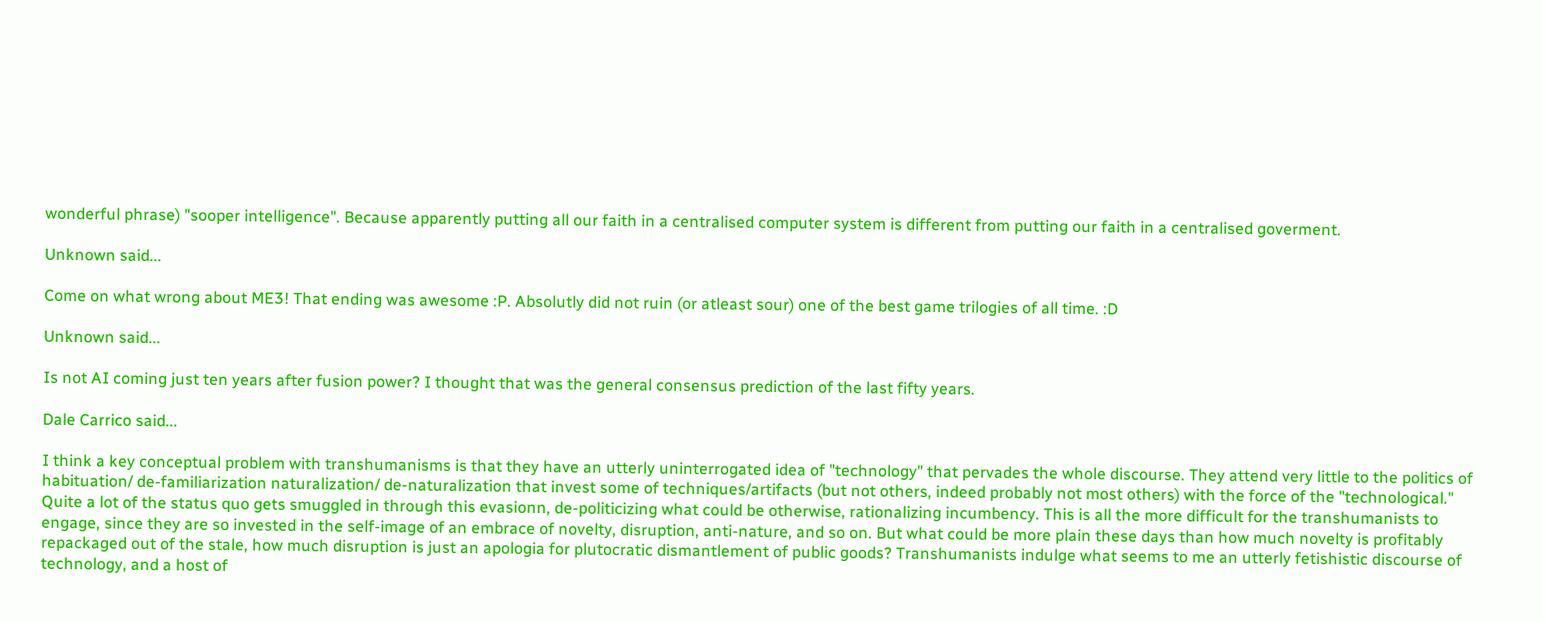wonderful phrase) "sooper intelligence". Because apparently putting all our faith in a centralised computer system is different from putting our faith in a centralised goverment.

Unknown said...

Come on what wrong about ME3! That ending was awesome :P. Absolutly did not ruin (or atleast sour) one of the best game trilogies of all time. :D

Unknown said...

Is not AI coming just ten years after fusion power? I thought that was the general consensus prediction of the last fifty years.

Dale Carrico said...

I think a key conceptual problem with transhumanisms is that they have an utterly uninterrogated idea of "technology" that pervades the whole discourse. They attend very little to the politics of habituation/ de-familiarization naturalization/ de-naturalization that invest some of techniques/artifacts (but not others, indeed probably not most others) with the force of the "technological." Quite a lot of the status quo gets smuggled in through this evasionn, de-politicizing what could be otherwise, rationalizing incumbency. This is all the more difficult for the transhumanists to engage, since they are so invested in the self-image of an embrace of novelty, disruption, anti-nature, and so on. But what could be more plain these days than how much novelty is profitably repackaged out of the stale, how much disruption is just an apologia for plutocratic dismantlement of public goods? Transhumanists indulge what seems to me an utterly fetishistic discourse of technology, and a host of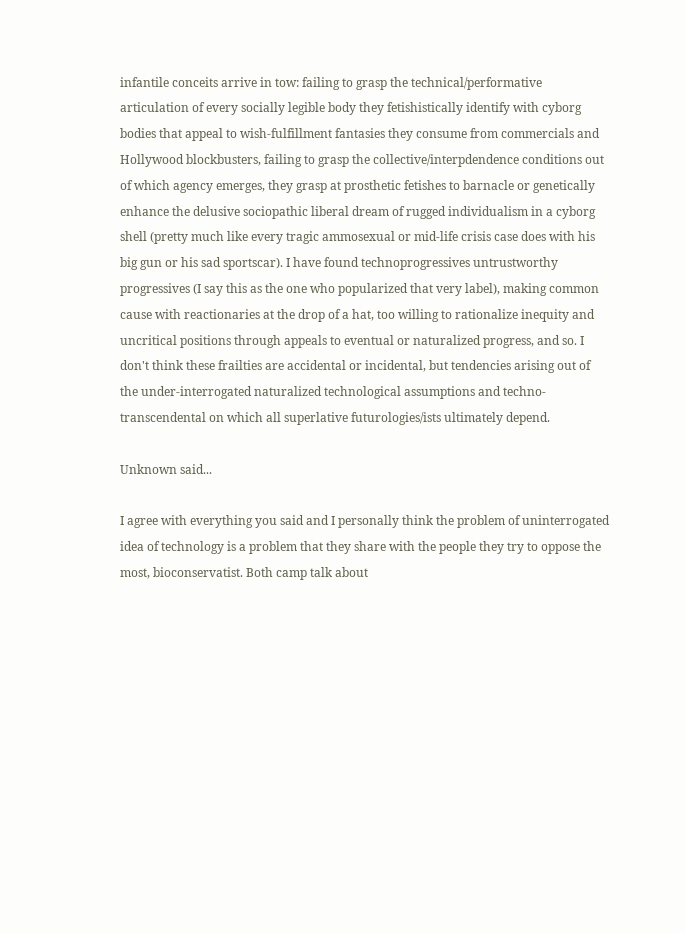infantile conceits arrive in tow: failing to grasp the technical/performative articulation of every socially legible body they fetishistically identify with cyborg bodies that appeal to wish-fulfillment fantasies they consume from commercials and Hollywood blockbusters, failing to grasp the collective/interpdendence conditions out of which agency emerges, they grasp at prosthetic fetishes to barnacle or genetically enhance the delusive sociopathic liberal dream of rugged individualism in a cyborg shell (pretty much like every tragic ammosexual or mid-life crisis case does with his big gun or his sad sportscar). I have found technoprogressives untrustworthy progressives (I say this as the one who popularized that very label), making common cause with reactionaries at the drop of a hat, too willing to rationalize inequity and uncritical positions through appeals to eventual or naturalized progress, and so. I don't think these frailties are accidental or incidental, but tendencies arising out of the under-interrogated naturalized technological assumptions and techno-transcendental on which all superlative futurologies/ists ultimately depend.

Unknown said...

I agree with everything you said and I personally think the problem of uninterrogated idea of technology is a problem that they share with the people they try to oppose the most, bioconservatist. Both camp talk about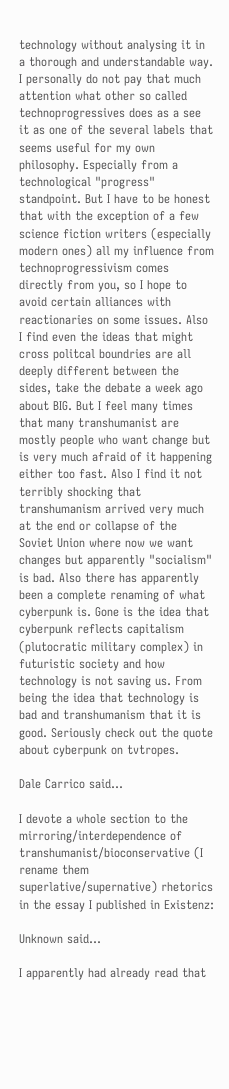technology without analysing it in a thorough and understandable way. I personally do not pay that much attention what other so called technoprogressives does as a see it as one of the several labels that seems useful for my own philosophy. Especially from a technological "progress" standpoint. But I have to be honest that with the exception of a few science fiction writers (especially modern ones) all my influence from technoprogressivism comes directly from you, so I hope to avoid certain alliances with reactionaries on some issues. Also I find even the ideas that might cross politcal boundries are all deeply different between the sides, take the debate a week ago about BIG. But I feel many times that many transhumanist are mostly people who want change but is very much afraid of it happening either too fast. Also I find it not terribly shocking that transhumanism arrived very much at the end or collapse of the Soviet Union where now we want changes but apparently "socialism" is bad. Also there has apparently been a complete renaming of what cyberpunk is. Gone is the idea that cyberpunk reflects capitalism (plutocratic military complex) in futuristic society and how technology is not saving us. From being the idea that technology is bad and transhumanism that it is good. Seriously check out the quote about cyberpunk on tvtropes.

Dale Carrico said...

I devote a whole section to the mirroring/interdependence of transhumanist/bioconservative (I rename them superlative/supernative) rhetorics in the essay I published in Existenz:

Unknown said...

I apparently had already read that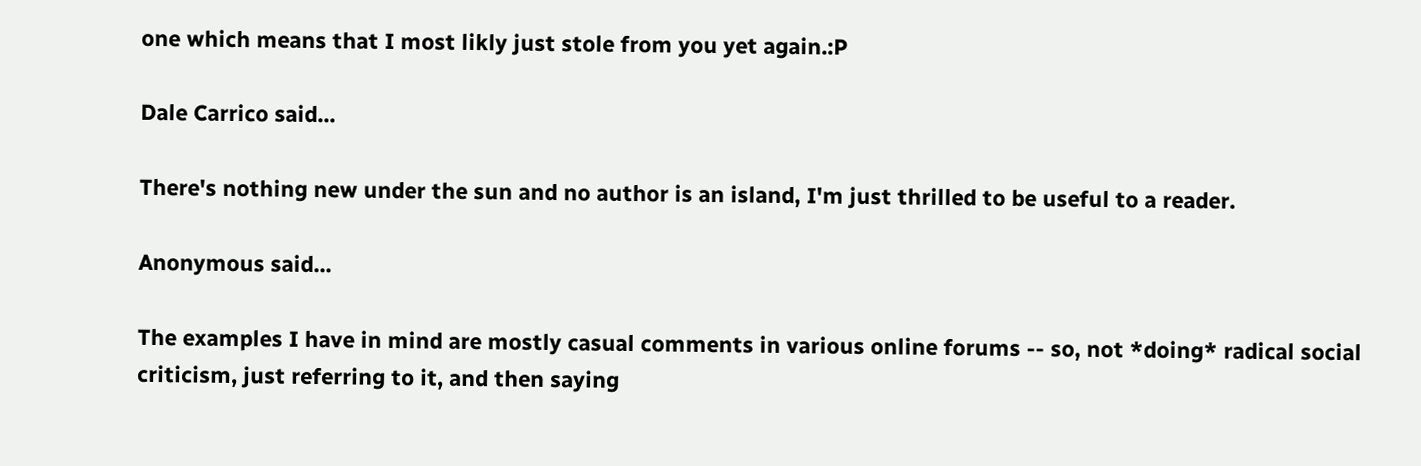one which means that I most likly just stole from you yet again.:P

Dale Carrico said...

There's nothing new under the sun and no author is an island, I'm just thrilled to be useful to a reader.

Anonymous said...

The examples I have in mind are mostly casual comments in various online forums -- so, not *doing* radical social criticism, just referring to it, and then saying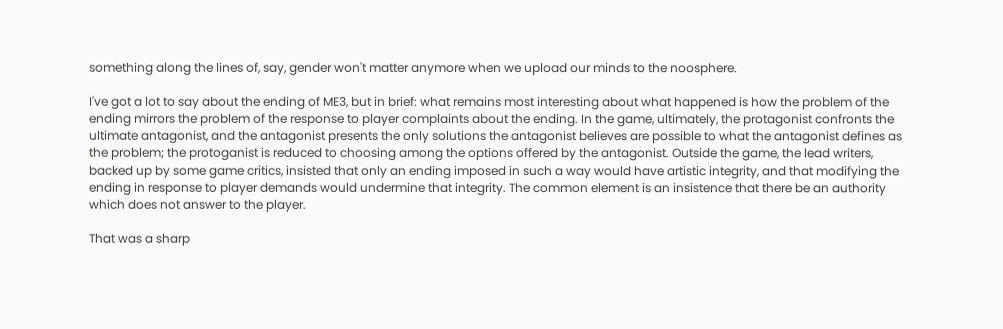something along the lines of, say, gender won't matter anymore when we upload our minds to the noosphere.

I've got a lot to say about the ending of ME3, but in brief: what remains most interesting about what happened is how the problem of the ending mirrors the problem of the response to player complaints about the ending. In the game, ultimately, the protagonist confronts the ultimate antagonist, and the antagonist presents the only solutions the antagonist believes are possible to what the antagonist defines as the problem; the protoganist is reduced to choosing among the options offered by the antagonist. Outside the game, the lead writers, backed up by some game critics, insisted that only an ending imposed in such a way would have artistic integrity, and that modifying the ending in response to player demands would undermine that integrity. The common element is an insistence that there be an authority which does not answer to the player.

That was a sharp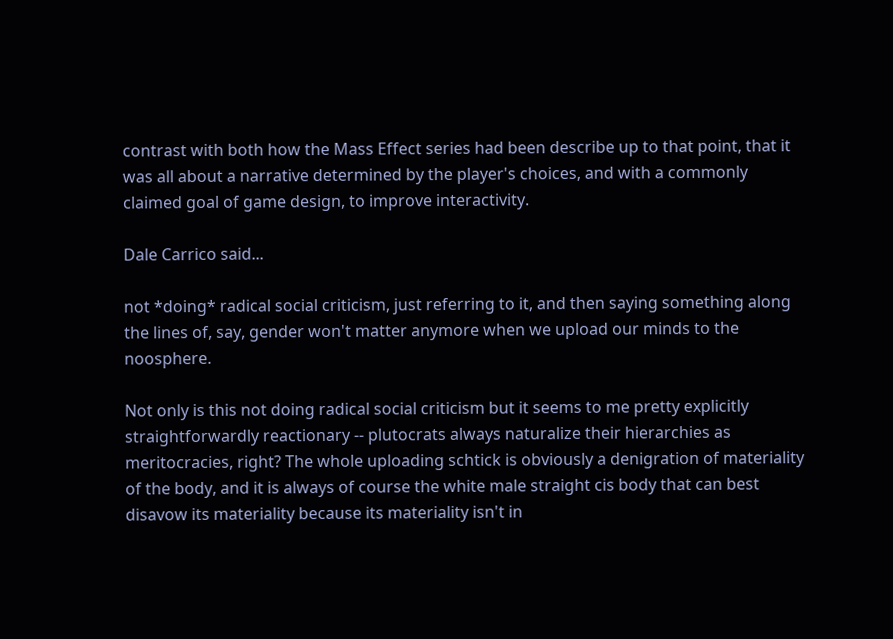contrast with both how the Mass Effect series had been describe up to that point, that it was all about a narrative determined by the player's choices, and with a commonly claimed goal of game design, to improve interactivity.

Dale Carrico said...

not *doing* radical social criticism, just referring to it, and then saying something along the lines of, say, gender won't matter anymore when we upload our minds to the noosphere.

Not only is this not doing radical social criticism but it seems to me pretty explicitly straightforwardly reactionary -- plutocrats always naturalize their hierarchies as meritocracies, right? The whole uploading schtick is obviously a denigration of materiality of the body, and it is always of course the white male straight cis body that can best disavow its materiality because its materiality isn't in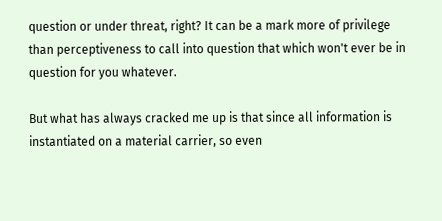question or under threat, right? It can be a mark more of privilege than perceptiveness to call into question that which won't ever be in question for you whatever.

But what has always cracked me up is that since all information is instantiated on a material carrier, so even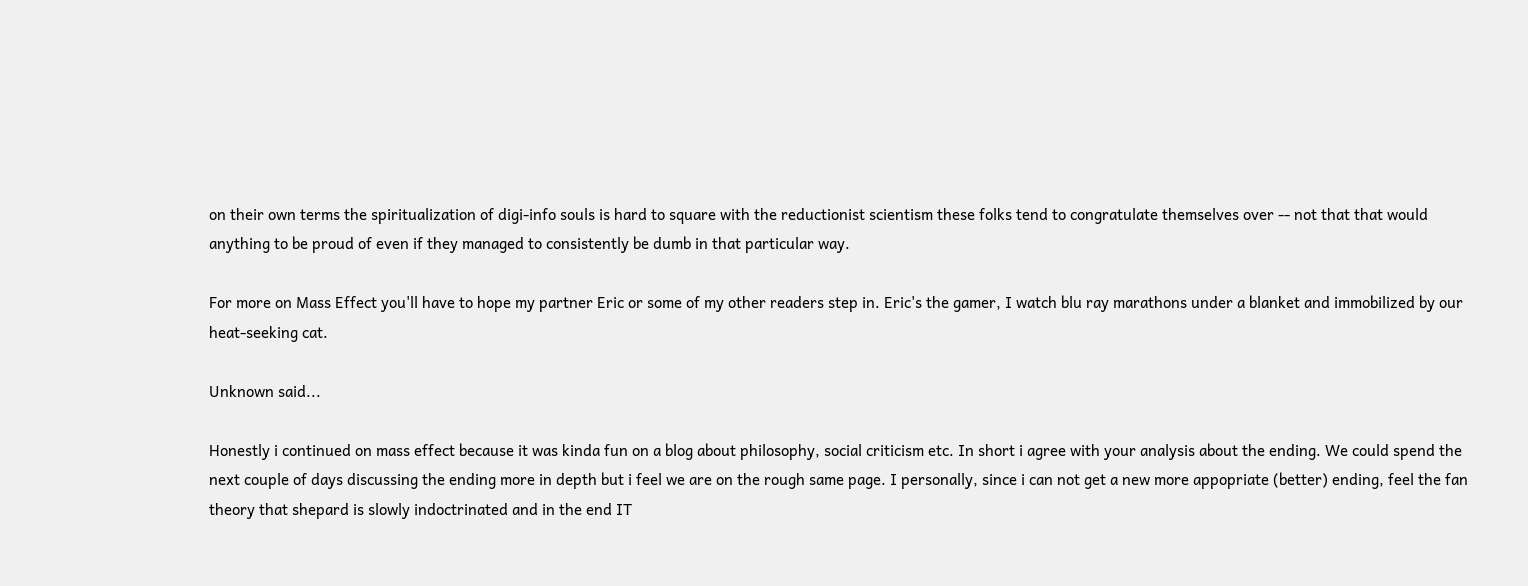on their own terms the spiritualization of digi-info souls is hard to square with the reductionist scientism these folks tend to congratulate themselves over -- not that that would anything to be proud of even if they managed to consistently be dumb in that particular way.

For more on Mass Effect you'll have to hope my partner Eric or some of my other readers step in. Eric's the gamer, I watch blu ray marathons under a blanket and immobilized by our heat-seeking cat.

Unknown said...

Honestly i continued on mass effect because it was kinda fun on a blog about philosophy, social criticism etc. In short i agree with your analysis about the ending. We could spend the next couple of days discussing the ending more in depth but i feel we are on the rough same page. I personally, since i can not get a new more appopriate (better) ending, feel the fan theory that shepard is slowly indoctrinated and in the end IT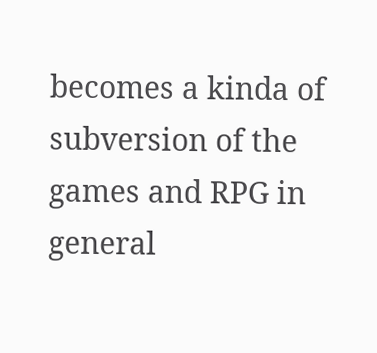becomes a kinda of subversion of the games and RPG in general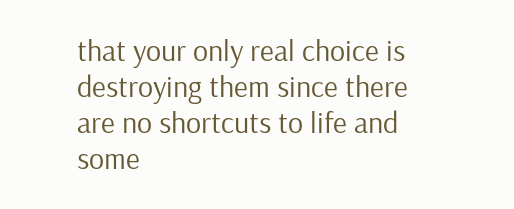that your only real choice is destroying them since there are no shortcuts to life and some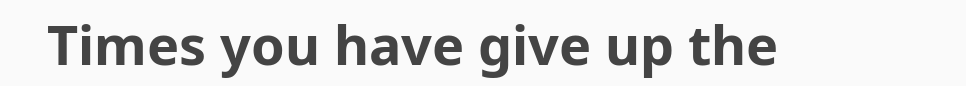Times you have give up the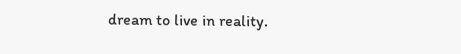dream to live in reality.